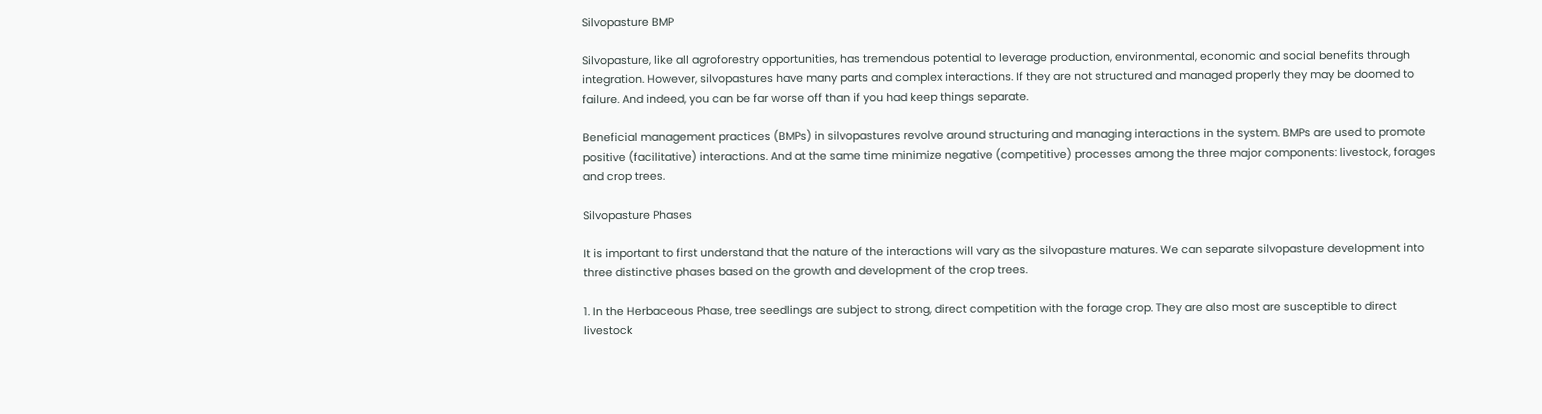Silvopasture BMP

Silvopasture, like all agroforestry opportunities, has tremendous potential to leverage production, environmental, economic and social benefits through integration. However, silvopastures have many parts and complex interactions. If they are not structured and managed properly they may be doomed to failure. And indeed, you can be far worse off than if you had keep things separate.

Beneficial management practices (BMPs) in silvopastures revolve around structuring and managing interactions in the system. BMPs are used to promote positive (facilitative) interactions. And at the same time minimize negative (competitive) processes among the three major components: livestock, forages and crop trees.

Silvopasture Phases

It is important to first understand that the nature of the interactions will vary as the silvopasture matures. We can separate silvopasture development into three distinctive phases based on the growth and development of the crop trees.

1. In the Herbaceous Phase, tree seedlings are subject to strong, direct competition with the forage crop. They are also most are susceptible to direct livestock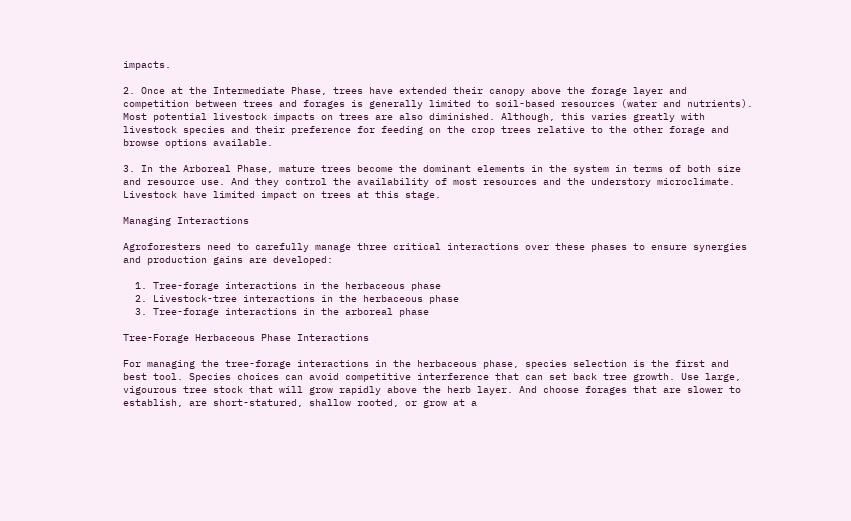impacts.

2. Once at the Intermediate Phase, trees have extended their canopy above the forage layer and competition between trees and forages is generally limited to soil-based resources (water and nutrients). Most potential livestock impacts on trees are also diminished. Although, this varies greatly with livestock species and their preference for feeding on the crop trees relative to the other forage and browse options available.

3. In the Arboreal Phase, mature trees become the dominant elements in the system in terms of both size and resource use. And they control the availability of most resources and the understory microclimate. Livestock have limited impact on trees at this stage.

Managing Interactions

Agroforesters need to carefully manage three critical interactions over these phases to ensure synergies and production gains are developed:

  1. Tree-forage interactions in the herbaceous phase
  2. Livestock-tree interactions in the herbaceous phase
  3. Tree-forage interactions in the arboreal phase

Tree-Forage Herbaceous Phase Interactions

For managing the tree-forage interactions in the herbaceous phase, species selection is the first and best tool. Species choices can avoid competitive interference that can set back tree growth. Use large, vigourous tree stock that will grow rapidly above the herb layer. And choose forages that are slower to establish, are short-statured, shallow rooted, or grow at a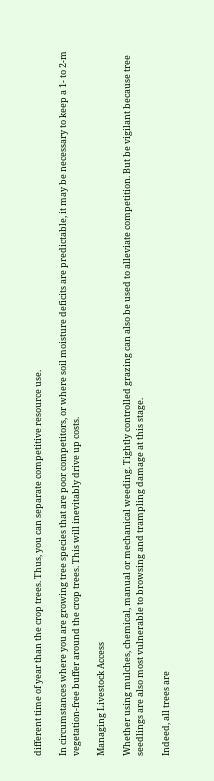different time of year than the crop trees. Thus, you can separate competitive resource use.

In circumstances where you are growing tree species that are poor competitors, or where soil moisture deficits are predictable, it may be necessary to keep a 1- to 2-m vegetation-free buffer around the crop trees. This will inevitably drive up costs.

Managing Livestock Access

Whether using mulches, chemical, manual or mechanical weeding. Tightly controlled grazing can also be used to alleviate competition. But be vigilant because tree seedlings are also most vulnerable to browsing and trampling damage at this stage.

Indeed, all trees are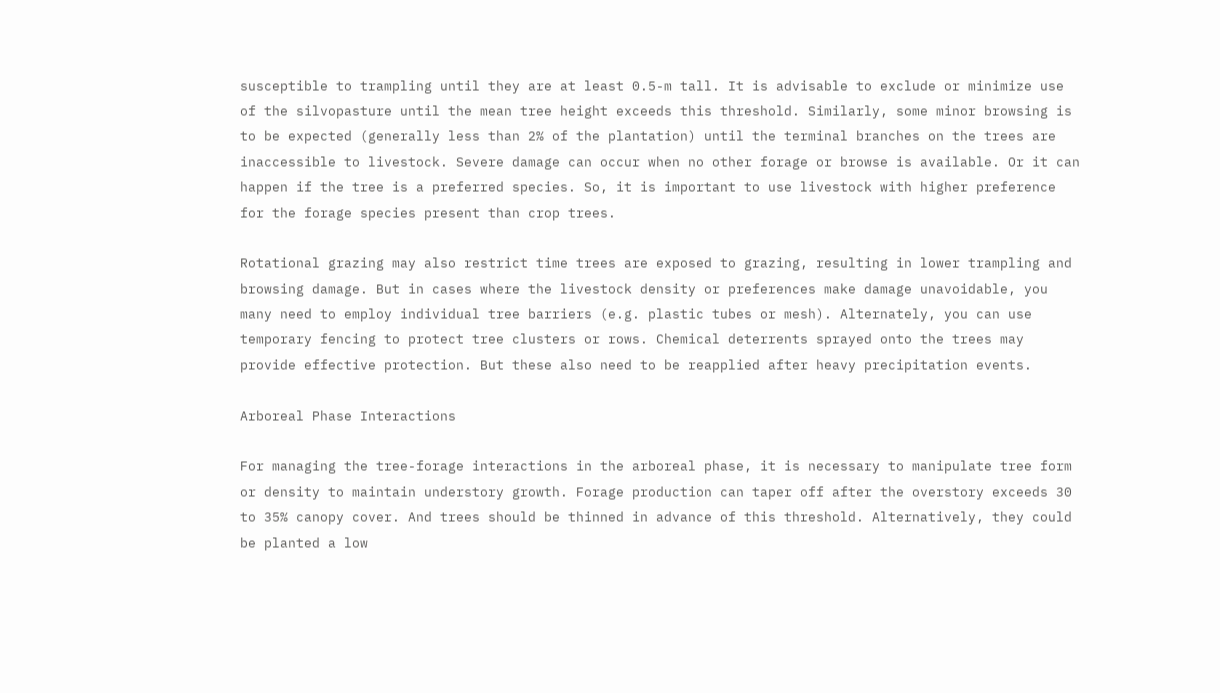susceptible to trampling until they are at least 0.5-m tall. It is advisable to exclude or minimize use of the silvopasture until the mean tree height exceeds this threshold. Similarly, some minor browsing is to be expected (generally less than 2% of the plantation) until the terminal branches on the trees are inaccessible to livestock. Severe damage can occur when no other forage or browse is available. Or it can happen if the tree is a preferred species. So, it is important to use livestock with higher preference for the forage species present than crop trees.

Rotational grazing may also restrict time trees are exposed to grazing, resulting in lower trampling and browsing damage. But in cases where the livestock density or preferences make damage unavoidable, you many need to employ individual tree barriers (e.g. plastic tubes or mesh). Alternately, you can use temporary fencing to protect tree clusters or rows. Chemical deterrents sprayed onto the trees may provide effective protection. But these also need to be reapplied after heavy precipitation events.

Arboreal Phase Interactions

For managing the tree-forage interactions in the arboreal phase, it is necessary to manipulate tree form or density to maintain understory growth. Forage production can taper off after the overstory exceeds 30 to 35% canopy cover. And trees should be thinned in advance of this threshold. Alternatively, they could be planted a low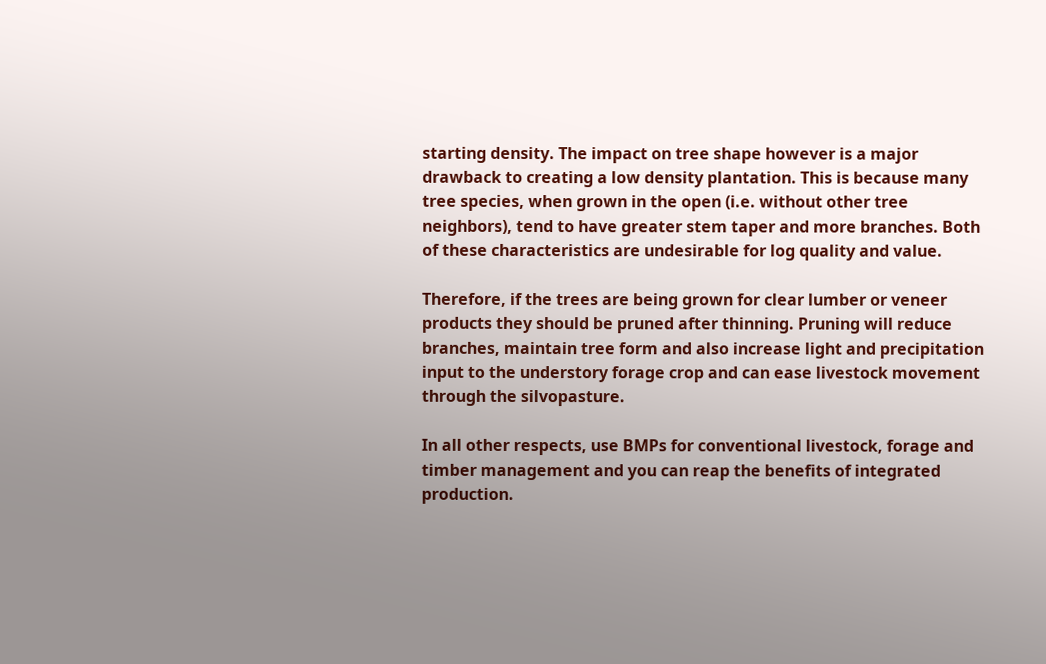starting density. The impact on tree shape however is a major drawback to creating a low density plantation. This is because many tree species, when grown in the open (i.e. without other tree neighbors), tend to have greater stem taper and more branches. Both of these characteristics are undesirable for log quality and value.

Therefore, if the trees are being grown for clear lumber or veneer products they should be pruned after thinning. Pruning will reduce branches, maintain tree form and also increase light and precipitation input to the understory forage crop and can ease livestock movement through the silvopasture.

In all other respects, use BMPs for conventional livestock, forage and timber management and you can reap the benefits of integrated production.